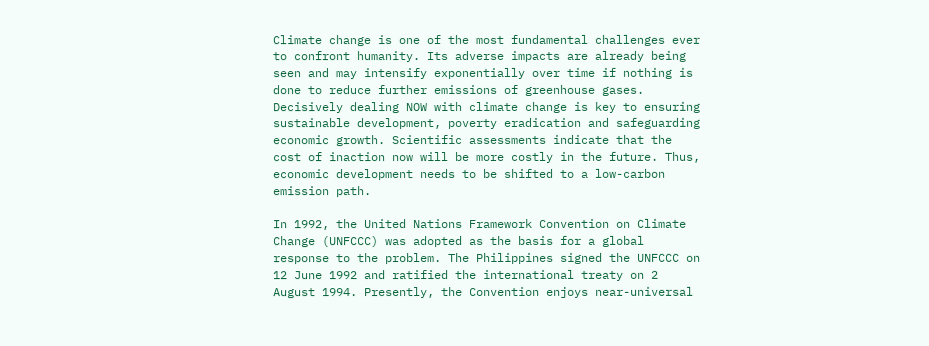Climate change is one of the most fundamental challenges ever to confront humanity. Its adverse impacts are already being seen and may intensify exponentially over time if nothing is done to reduce further emissions of greenhouse gases. Decisively dealing NOW with climate change is key to ensuring sustainable development, poverty eradication and safeguarding economic growth. Scientific assessments indicate that the cost of inaction now will be more costly in the future. Thus, economic development needs to be shifted to a low-carbon emission path.

In 1992, the United Nations Framework Convention on Climate Change (UNFCCC) was adopted as the basis for a global response to the problem. The Philippines signed the UNFCCC on 12 June 1992 and ratified the international treaty on 2 August 1994. Presently, the Convention enjoys near-universal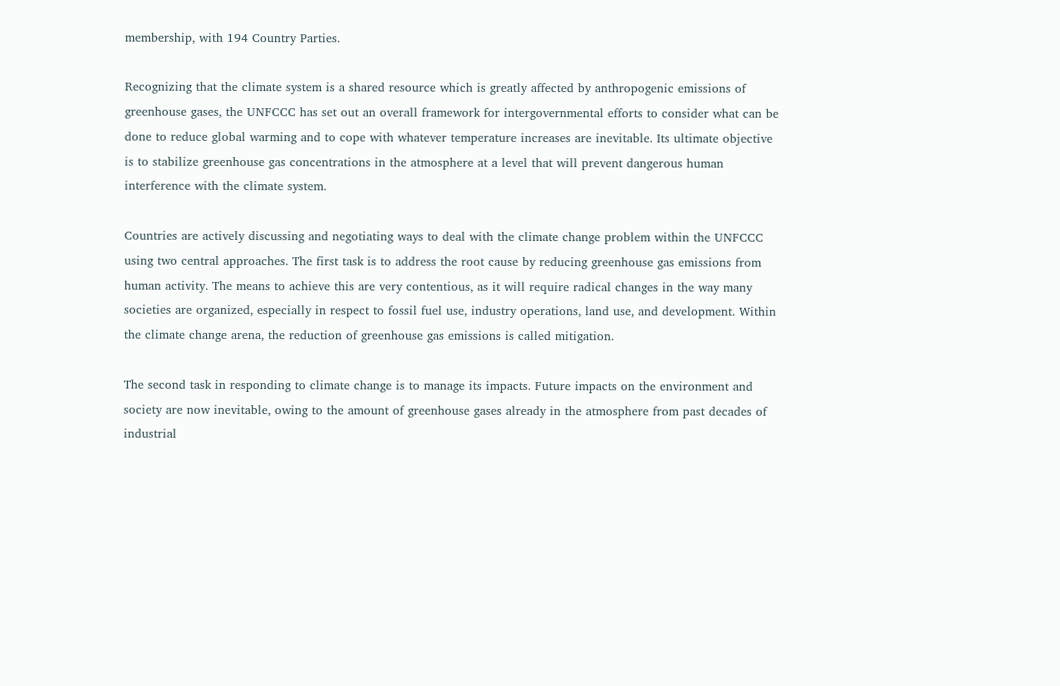membership, with 194 Country Parties.

Recognizing that the climate system is a shared resource which is greatly affected by anthropogenic emissions of greenhouse gases, the UNFCCC has set out an overall framework for intergovernmental efforts to consider what can be done to reduce global warming and to cope with whatever temperature increases are inevitable. Its ultimate objective is to stabilize greenhouse gas concentrations in the atmosphere at a level that will prevent dangerous human interference with the climate system.

Countries are actively discussing and negotiating ways to deal with the climate change problem within the UNFCCC using two central approaches. The first task is to address the root cause by reducing greenhouse gas emissions from human activity. The means to achieve this are very contentious, as it will require radical changes in the way many societies are organized, especially in respect to fossil fuel use, industry operations, land use, and development. Within the climate change arena, the reduction of greenhouse gas emissions is called mitigation.

The second task in responding to climate change is to manage its impacts. Future impacts on the environment and society are now inevitable, owing to the amount of greenhouse gases already in the atmosphere from past decades of industrial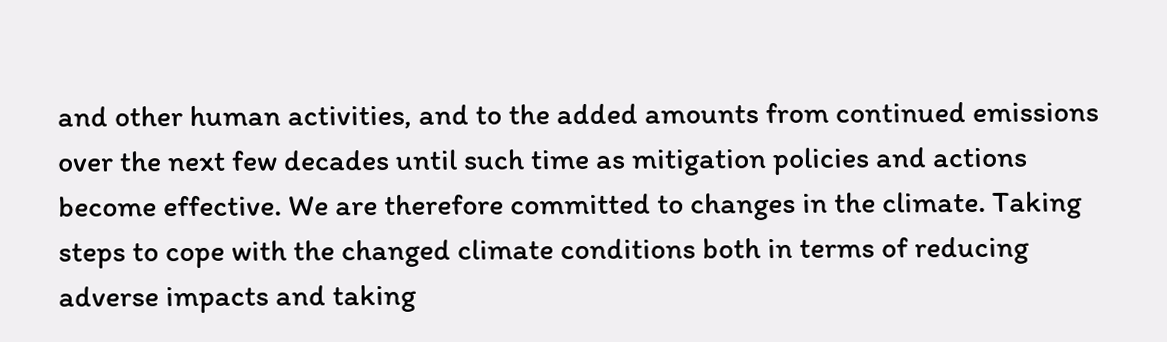and other human activities, and to the added amounts from continued emissions over the next few decades until such time as mitigation policies and actions become effective. We are therefore committed to changes in the climate. Taking steps to cope with the changed climate conditions both in terms of reducing adverse impacts and taking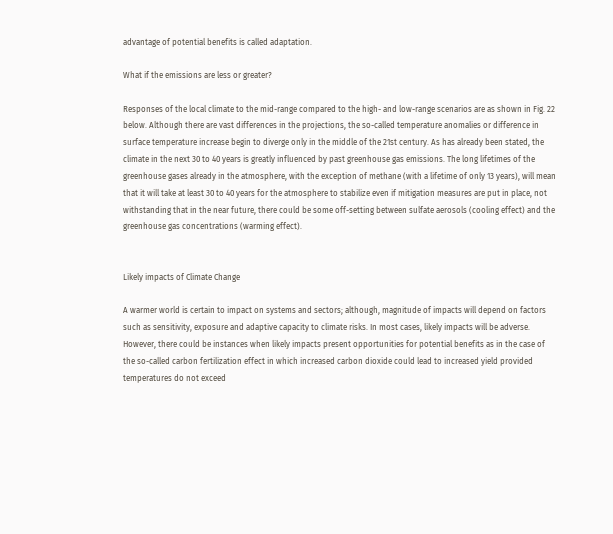advantage of potential benefits is called adaptation.

What if the emissions are less or greater?

Responses of the local climate to the mid-range compared to the high- and low-range scenarios are as shown in Fig. 22 below. Although there are vast differences in the projections, the so-called temperature anomalies or difference in surface temperature increase begin to diverge only in the middle of the 21st century. As has already been stated, the climate in the next 30 to 40 years is greatly influenced by past greenhouse gas emissions. The long lifetimes of the greenhouse gases already in the atmosphere, with the exception of methane (with a lifetime of only 13 years), will mean that it will take at least 30 to 40 years for the atmosphere to stabilize even if mitigation measures are put in place, not withstanding that in the near future, there could be some off-setting between sulfate aerosols (cooling effect) and the greenhouse gas concentrations (warming effect).


Likely impacts of Climate Change

A warmer world is certain to impact on systems and sectors; although, magnitude of impacts will depend on factors such as sensitivity, exposure and adaptive capacity to climate risks. In most cases, likely impacts will be adverse. However, there could be instances when likely impacts present opportunities for potential benefits as in the case of the so-called carbon fertilization effect in which increased carbon dioxide could lead to increased yield provided temperatures do not exceed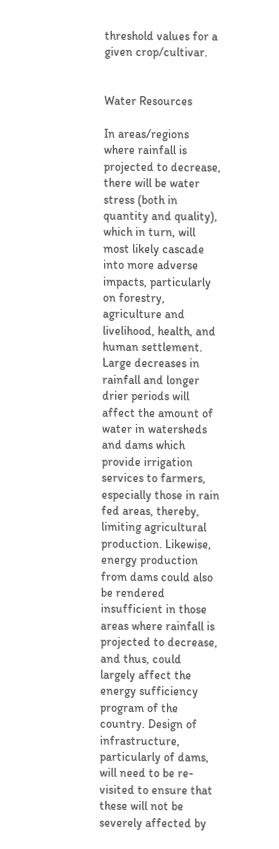threshold values for a given crop/cultivar.


Water Resources

In areas/regions where rainfall is projected to decrease, there will be water stress (both in quantity and quality), which in turn, will most likely cascade into more adverse impacts, particularly on forestry, agriculture and livelihood, health, and human settlement. Large decreases in rainfall and longer drier periods will affect the amount of water in watersheds and dams which provide irrigation services to farmers, especially those in rain fed areas, thereby, limiting agricultural production. Likewise, energy production from dams could also be rendered insufficient in those areas where rainfall is projected to decrease, and thus, could largely affect the energy sufficiency program of the country. Design of infrastructure, particularly of dams, will need to be re-visited to ensure that these will not be severely affected by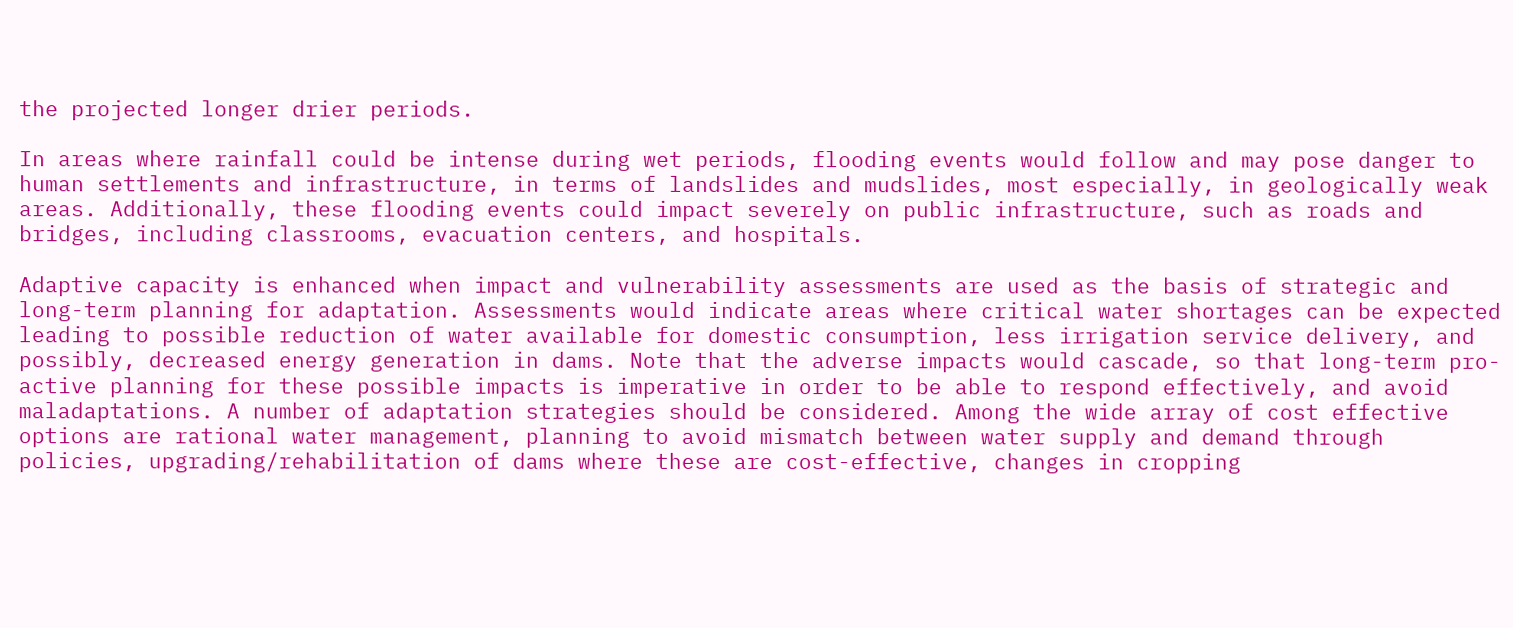the projected longer drier periods.

In areas where rainfall could be intense during wet periods, flooding events would follow and may pose danger to human settlements and infrastructure, in terms of landslides and mudslides, most especially, in geologically weak areas. Additionally, these flooding events could impact severely on public infrastructure, such as roads and bridges, including classrooms, evacuation centers, and hospitals.

Adaptive capacity is enhanced when impact and vulnerability assessments are used as the basis of strategic and long-term planning for adaptation. Assessments would indicate areas where critical water shortages can be expected leading to possible reduction of water available for domestic consumption, less irrigation service delivery, and possibly, decreased energy generation in dams. Note that the adverse impacts would cascade, so that long-term pro-active planning for these possible impacts is imperative in order to be able to respond effectively, and avoid maladaptations. A number of adaptation strategies should be considered. Among the wide array of cost effective options are rational water management, planning to avoid mismatch between water supply and demand through policies, upgrading/rehabilitation of dams where these are cost-effective, changes in cropping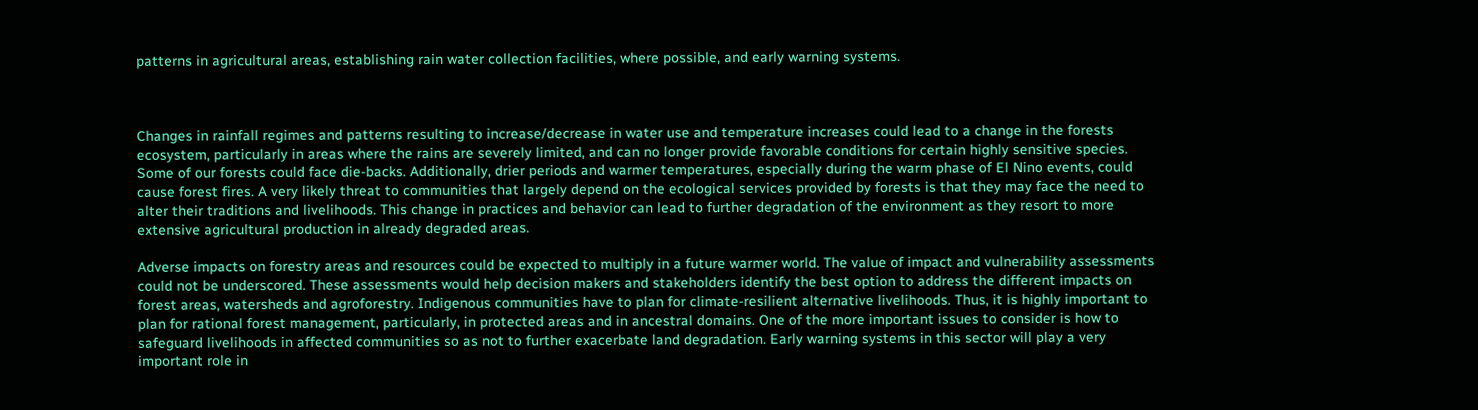patterns in agricultural areas, establishing rain water collection facilities, where possible, and early warning systems.



Changes in rainfall regimes and patterns resulting to increase/decrease in water use and temperature increases could lead to a change in the forests ecosystem, particularly in areas where the rains are severely limited, and can no longer provide favorable conditions for certain highly sensitive species. Some of our forests could face die-backs. Additionally, drier periods and warmer temperatures, especially during the warm phase of El Nino events, could cause forest fires. A very likely threat to communities that largely depend on the ecological services provided by forests is that they may face the need to alter their traditions and livelihoods. This change in practices and behavior can lead to further degradation of the environment as they resort to more extensive agricultural production in already degraded areas.

Adverse impacts on forestry areas and resources could be expected to multiply in a future warmer world. The value of impact and vulnerability assessments could not be underscored. These assessments would help decision makers and stakeholders identify the best option to address the different impacts on forest areas, watersheds and agroforestry. Indigenous communities have to plan for climate-resilient alternative livelihoods. Thus, it is highly important to plan for rational forest management, particularly, in protected areas and in ancestral domains. One of the more important issues to consider is how to safeguard livelihoods in affected communities so as not to further exacerbate land degradation. Early warning systems in this sector will play a very important role in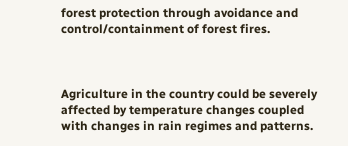forest protection through avoidance and control/containment of forest fires.



Agriculture in the country could be severely affected by temperature changes coupled with changes in rain regimes and patterns.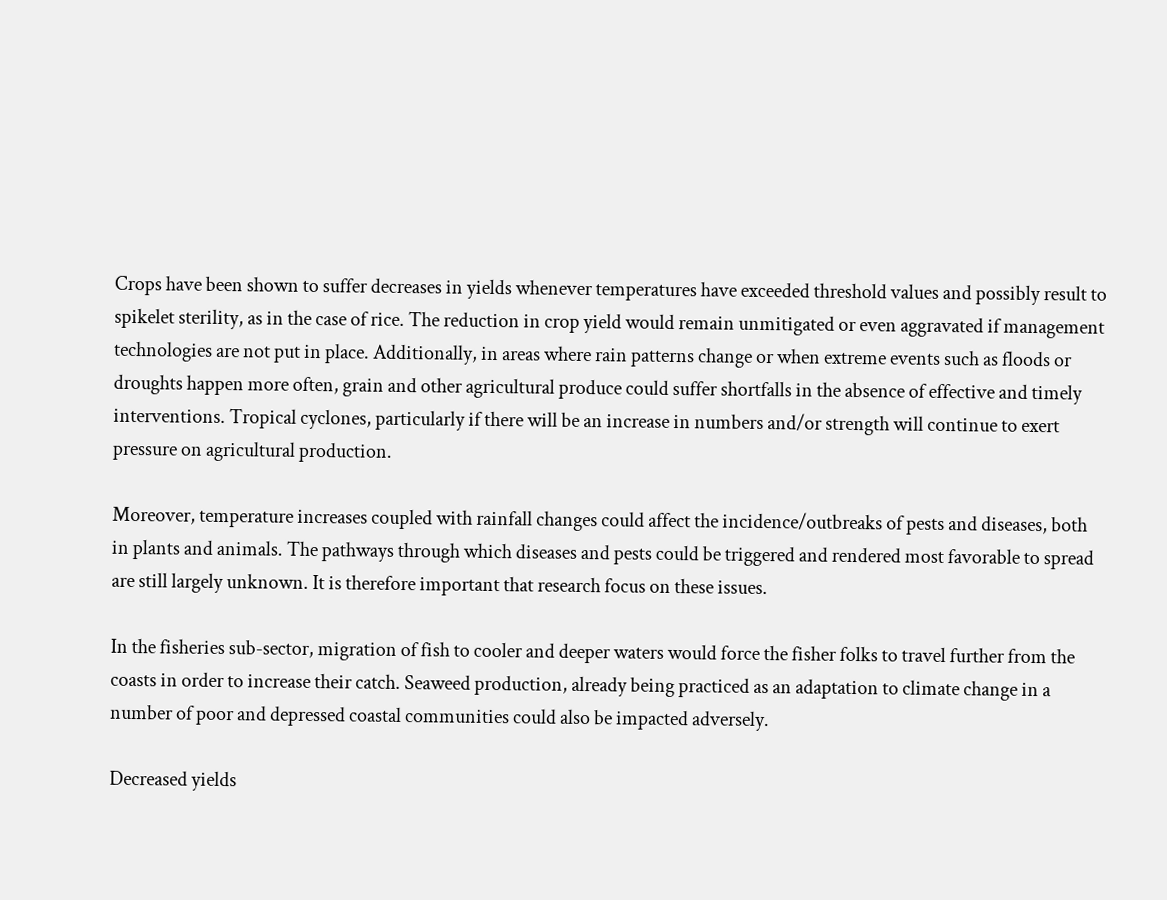Crops have been shown to suffer decreases in yields whenever temperatures have exceeded threshold values and possibly result to spikelet sterility, as in the case of rice. The reduction in crop yield would remain unmitigated or even aggravated if management technologies are not put in place. Additionally, in areas where rain patterns change or when extreme events such as floods or droughts happen more often, grain and other agricultural produce could suffer shortfalls in the absence of effective and timely interventions. Tropical cyclones, particularly if there will be an increase in numbers and/or strength will continue to exert pressure on agricultural production.

Moreover, temperature increases coupled with rainfall changes could affect the incidence/outbreaks of pests and diseases, both in plants and animals. The pathways through which diseases and pests could be triggered and rendered most favorable to spread are still largely unknown. It is therefore important that research focus on these issues.

In the fisheries sub-sector, migration of fish to cooler and deeper waters would force the fisher folks to travel further from the coasts in order to increase their catch. Seaweed production, already being practiced as an adaptation to climate change in a number of poor and depressed coastal communities could also be impacted adversely.

Decreased yields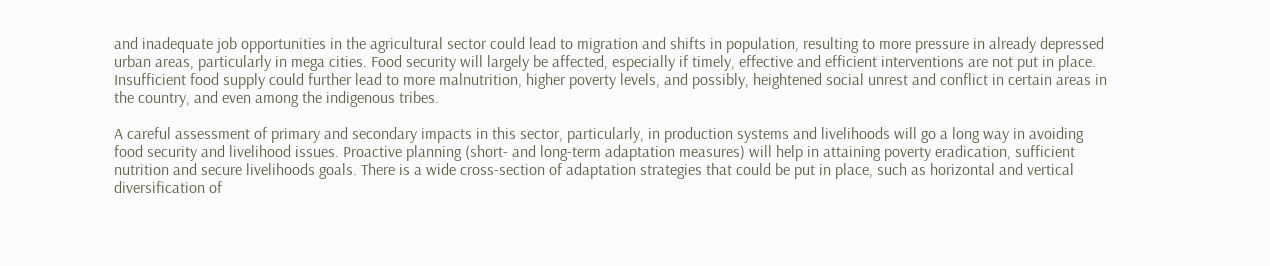and inadequate job opportunities in the agricultural sector could lead to migration and shifts in population, resulting to more pressure in already depressed urban areas, particularly in mega cities. Food security will largely be affected, especially if timely, effective and efficient interventions are not put in place. Insufficient food supply could further lead to more malnutrition, higher poverty levels, and possibly, heightened social unrest and conflict in certain areas in the country, and even among the indigenous tribes.

A careful assessment of primary and secondary impacts in this sector, particularly, in production systems and livelihoods will go a long way in avoiding food security and livelihood issues. Proactive planning (short- and long-term adaptation measures) will help in attaining poverty eradication, sufficient nutrition and secure livelihoods goals. There is a wide cross-section of adaptation strategies that could be put in place, such as horizontal and vertical diversification of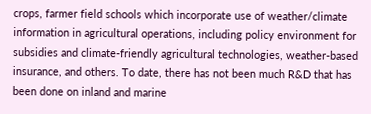crops, farmer field schools which incorporate use of weather/climate information in agricultural operations, including policy environment for subsidies and climate-friendly agricultural technologies, weather-based insurance, and others. To date, there has not been much R&D that has been done on inland and marine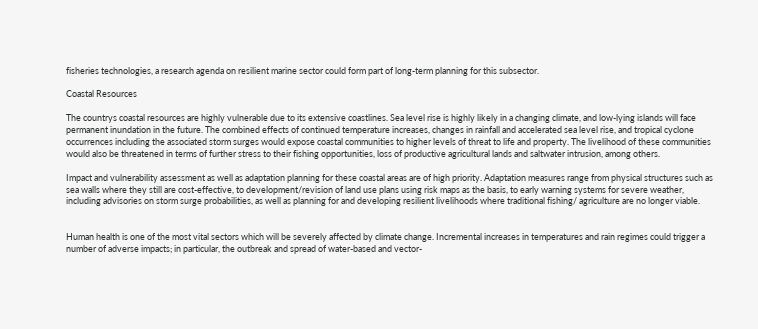fisheries technologies, a research agenda on resilient marine sector could form part of long-term planning for this subsector.

Coastal Resources

The countrys coastal resources are highly vulnerable due to its extensive coastlines. Sea level rise is highly likely in a changing climate, and low-lying islands will face permanent inundation in the future. The combined effects of continued temperature increases, changes in rainfall and accelerated sea level rise, and tropical cyclone occurrences including the associated storm surges would expose coastal communities to higher levels of threat to life and property. The livelihood of these communities would also be threatened in terms of further stress to their fishing opportunities, loss of productive agricultural lands and saltwater intrusion, among others.

Impact and vulnerability assessment as well as adaptation planning for these coastal areas are of high priority. Adaptation measures range from physical structures such as sea walls where they still are cost-effective, to development/revision of land use plans using risk maps as the basis, to early warning systems for severe weather, including advisories on storm surge probabilities, as well as planning for and developing resilient livelihoods where traditional fishing/ agriculture are no longer viable.


Human health is one of the most vital sectors which will be severely affected by climate change. Incremental increases in temperatures and rain regimes could trigger a number of adverse impacts; in particular, the outbreak and spread of water-based and vector-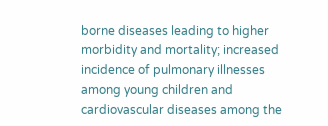borne diseases leading to higher morbidity and mortality; increased incidence of pulmonary illnesses among young children and cardiovascular diseases among the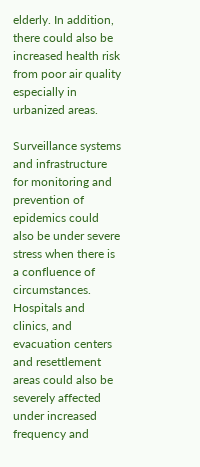elderly. In addition, there could also be increased health risk from poor air quality especially in urbanized areas.

Surveillance systems and infrastructure for monitoring and prevention of epidemics could also be under severe stress when there is a confluence of circumstances. Hospitals and clinics, and evacuation centers and resettlement areas could also be severely affected under increased frequency and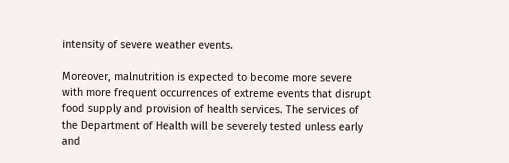intensity of severe weather events.

Moreover, malnutrition is expected to become more severe with more frequent occurrences of extreme events that disrupt food supply and provision of health services. The services of the Department of Health will be severely tested unless early and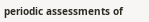periodic assessments of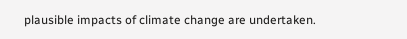plausible impacts of climate change are undertaken.